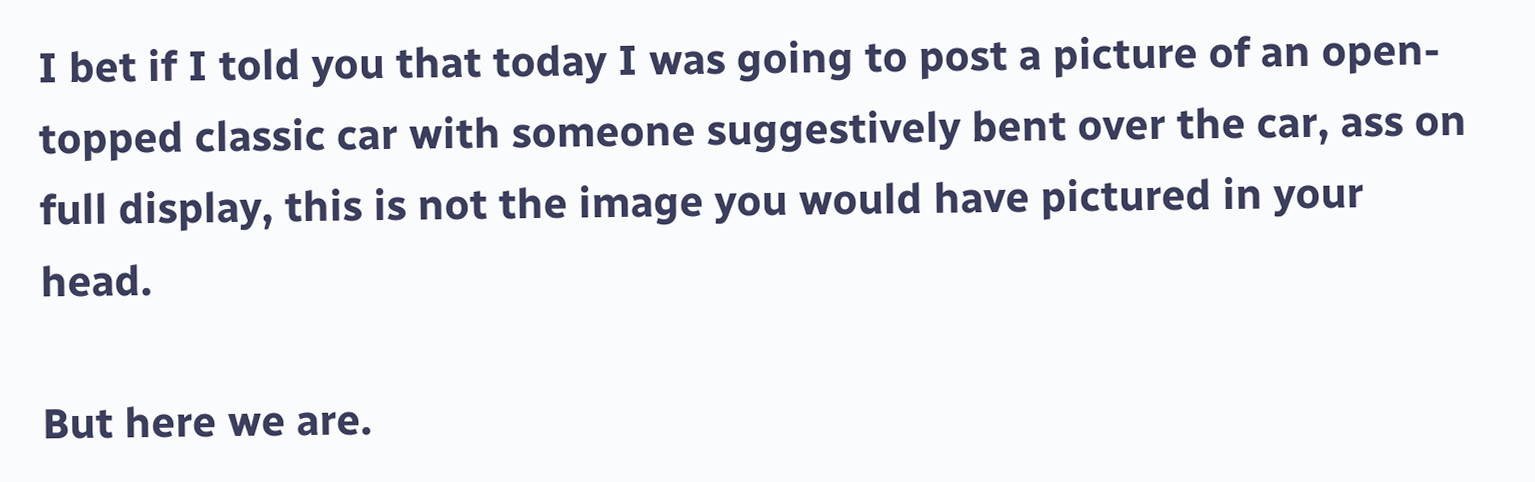I bet if I told you that today I was going to post a picture of an open-topped classic car with someone suggestively bent over the car, ass on full display, this is not the image you would have pictured in your head.

But here we are.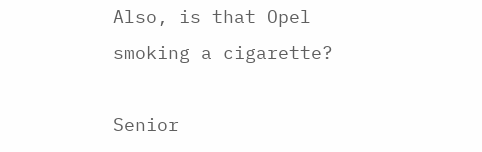Also, is that Opel smoking a cigarette?

Senior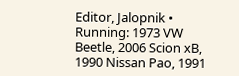Editor, Jalopnik • Running: 1973 VW Beetle, 2006 Scion xB, 1990 Nissan Pao, 1991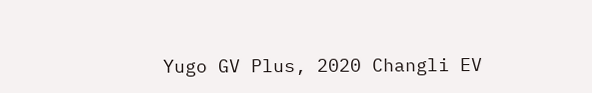Yugo GV Plus, 2020 Changli EV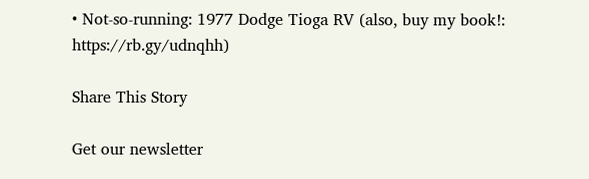• Not-so-running: 1977 Dodge Tioga RV (also, buy my book!: https://rb.gy/udnqhh)

Share This Story

Get our newsletter